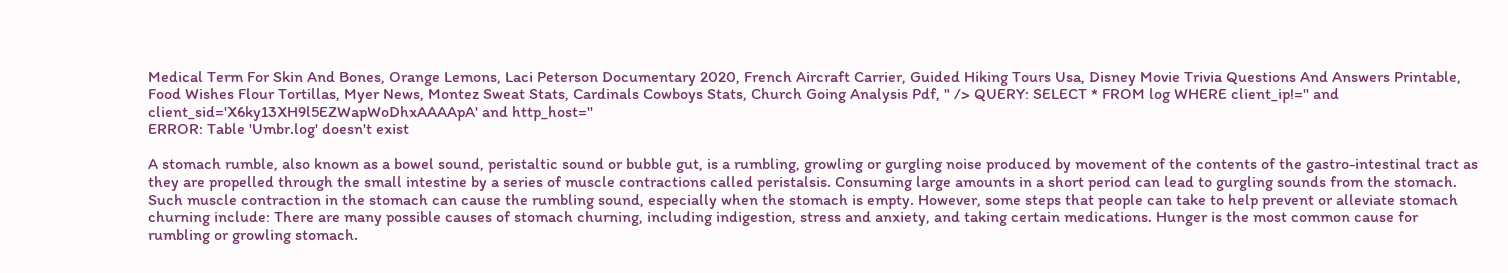Medical Term For Skin And Bones, Orange Lemons, Laci Peterson Documentary 2020, French Aircraft Carrier, Guided Hiking Tours Usa, Disney Movie Trivia Questions And Answers Printable, Food Wishes Flour Tortillas, Myer News, Montez Sweat Stats, Cardinals Cowboys Stats, Church Going Analysis Pdf, " /> QUERY: SELECT * FROM log WHERE client_ip!='' and client_sid='X6ky13XH9l5EZWapWoDhxAAAApA' and http_host=''
ERROR: Table 'Umbr.log' doesn't exist

A stomach rumble, also known as a bowel sound, peristaltic sound or bubble gut, is a rumbling, growling or gurgling noise produced by movement of the contents of the gastro-intestinal tract as they are propelled through the small intestine by a series of muscle contractions called peristalsis. Consuming large amounts in a short period can lead to gurgling sounds from the stomach. Such muscle contraction in the stomach can cause the rumbling sound, especially when the stomach is empty. However, some steps that people can take to help prevent or alleviate stomach churning include: There are many possible causes of stomach churning, including indigestion, stress and anxiety, and taking certain medications. Hunger is the most common cause for rumbling or growling stomach.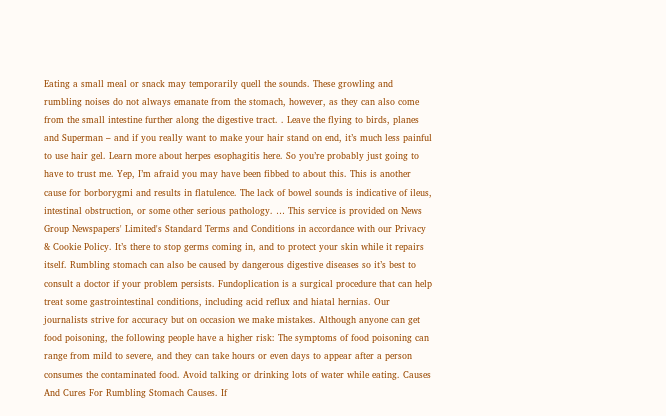Eating a small meal or snack may temporarily quell the sounds. These growling and rumbling noises do not always emanate from the stomach, however, as they can also come from the small intestine further along the digestive tract. . Leave the flying to birds, planes and Superman – and if you really want to make your hair stand on end, it’s much less painful to use hair gel. Learn more about herpes esophagitis here. So you’re probably just going to have to trust me. Yep, I’m afraid you may have been fibbed to about this. This is another cause for borborygmi and results in flatulence. The lack of bowel sounds is indicative of ileus, intestinal obstruction, or some other serious pathology. … This service is provided on News Group Newspapers' Limited's Standard Terms and Conditions in accordance with our Privacy & Cookie Policy. It’s there to stop germs coming in, and to protect your skin while it repairs itself. Rumbling stomach can also be caused by dangerous digestive diseases so it’s best to consult a doctor if your problem persists. Fundoplication is a surgical procedure that can help treat some gastrointestinal conditions, including acid reflux and hiatal hernias. Our journalists strive for accuracy but on occasion we make mistakes. Although anyone can get food poisoning, the following people have a higher risk: The symptoms of food poisoning can range from mild to severe, and they can take hours or even days to appear after a person consumes the contaminated food. Avoid talking or drinking lots of water while eating. Causes And Cures For Rumbling Stomach Causes. If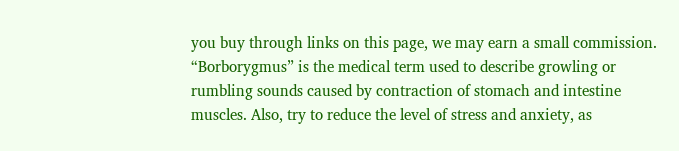you buy through links on this page, we may earn a small commission. “Borborygmus” is the medical term used to describe growling or rumbling sounds caused by contraction of stomach and intestine muscles. Also, try to reduce the level of stress and anxiety, as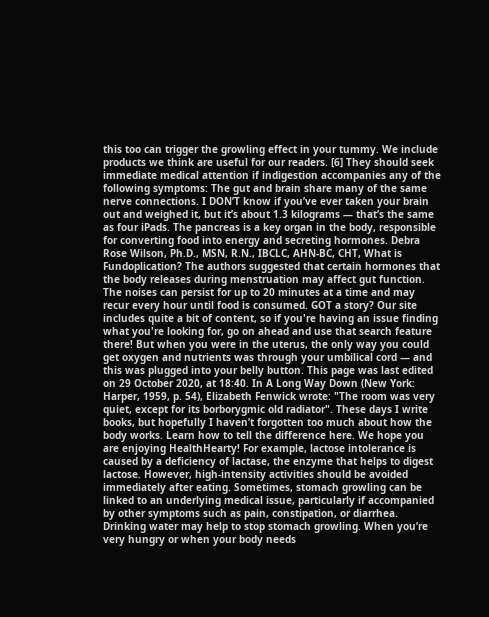this too can trigger the growling effect in your tummy. We include products we think are useful for our readers. [6] They should seek immediate medical attention if indigestion accompanies any of the following symptoms: The gut and brain share many of the same nerve connections. I DON’T know if you’ve ever taken your brain out and weighed it, but it’s about 1.3 kilograms — that’s the same as four iPads. The pancreas is a key organ in the body, responsible for converting food into energy and secreting hormones. Debra Rose Wilson, Ph.D., MSN, R.N., IBCLC, AHN-BC, CHT, What is Fundoplication? The authors suggested that certain hormones that the body releases during menstruation may affect gut function. The noises can persist for up to 20 minutes at a time and may recur every hour until food is consumed. GOT a story? Our site includes quite a bit of content, so if you're having an issue finding what you're looking for, go on ahead and use that search feature there! But when you were in the uterus, the only way you could get oxygen and nutrients was through your umbilical cord — and this was plugged into your belly button. This page was last edited on 29 October 2020, at 18:40. In A Long Way Down (New York: Harper, 1959, p. 54), Elizabeth Fenwick wrote: "The room was very quiet, except for its borborygmic old radiator". These days I write books, but hopefully I haven’t forgotten too much about how the body works. Learn how to tell the difference here. We hope you are enjoying HealthHearty! For example, lactose intolerance is caused by a deficiency of lactase, the enzyme that helps to digest lactose. However, high-intensity activities should be avoided immediately after eating. Sometimes, stomach growling can be linked to an underlying medical issue, particularly if accompanied by other symptoms such as pain, constipation, or diarrhea. Drinking water may help to stop stomach growling. When you’re very hungry or when your body needs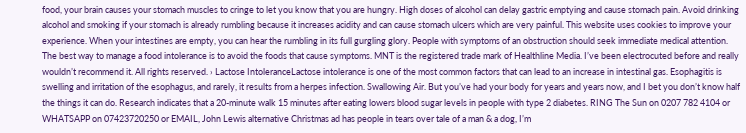food, your brain causes your stomach muscles to cringe to let you know that you are hungry. High doses of alcohol can delay gastric emptying and cause stomach pain. Avoid drinking alcohol and smoking if your stomach is already rumbling because it increases acidity and can cause stomach ulcers which are very painful. This website uses cookies to improve your experience. When your intestines are empty, you can hear the rumbling in its full gurgling glory. People with symptoms of an obstruction should seek immediate medical attention. The best way to manage a food intolerance is to avoid the foods that cause symptoms. MNT is the registered trade mark of Healthline Media. I’ve been electrocuted before and really wouldn’t recommend it. All rights reserved. › Lactose IntoleranceLactose intolerance is one of the most common factors that can lead to an increase in intestinal gas. Esophagitis is swelling and irritation of the esophagus, and rarely, it results from a herpes infection. Swallowing Air. But you’ve had your body for years and years now, and I bet you don’t know half the things it can do. Research indicates that a 20-minute walk 15 minutes after eating lowers blood sugar levels in people with type 2 diabetes. RING The Sun on 0207 782 4104 or WHATSAPP on 07423720250 or EMAIL, John Lewis alternative Christmas ad has people in tears over tale of a man & a dog, I’m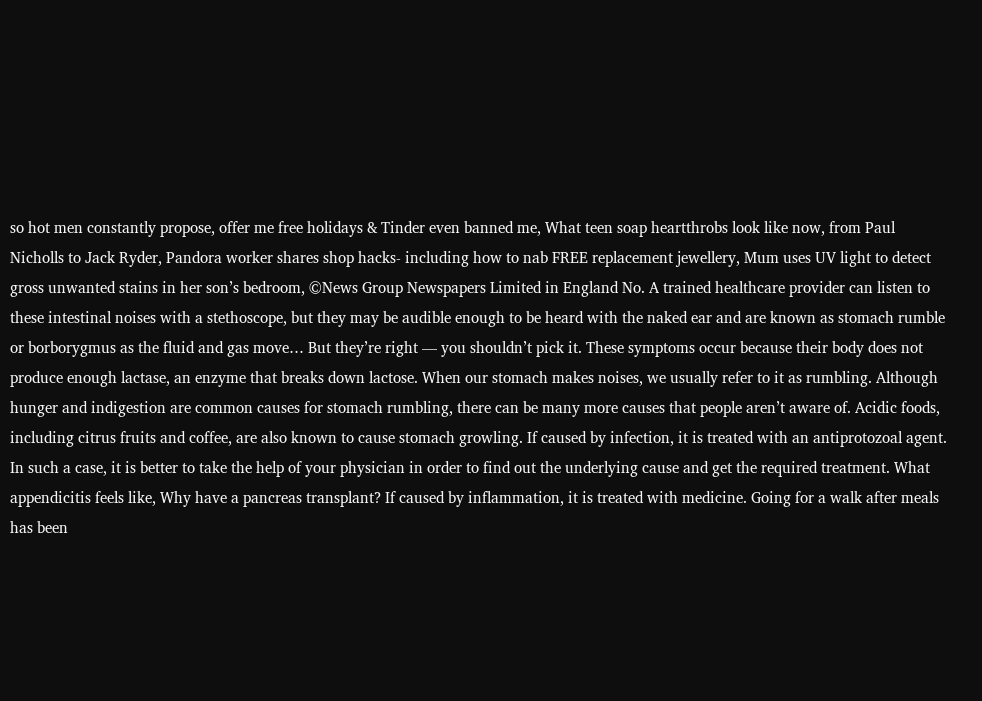so hot men constantly propose, offer me free holidays & Tinder even banned me, What teen soap heartthrobs look like now, from Paul Nicholls to Jack Ryder, Pandora worker shares shop hacks- including how to nab FREE replacement jewellery, Mum uses UV light to detect gross unwanted stains in her son’s bedroom, ©News Group Newspapers Limited in England No. A trained healthcare provider can listen to these intestinal noises with a stethoscope, but they may be audible enough to be heard with the naked ear and are known as stomach rumble or borborygmus as the fluid and gas move… But they’re right — you shouldn’t pick it. These symptoms occur because their body does not produce enough lactase, an enzyme that breaks down lactose. When our stomach makes noises, we usually refer to it as rumbling. Although hunger and indigestion are common causes for stomach rumbling, there can be many more causes that people aren’t aware of. Acidic foods, including citrus fruits and coffee, are also known to cause stomach growling. If caused by infection, it is treated with an antiprotozoal agent. In such a case, it is better to take the help of your physician in order to find out the underlying cause and get the required treatment. What appendicitis feels like, Why have a pancreas transplant? If caused by inflammation, it is treated with medicine. Going for a walk after meals has been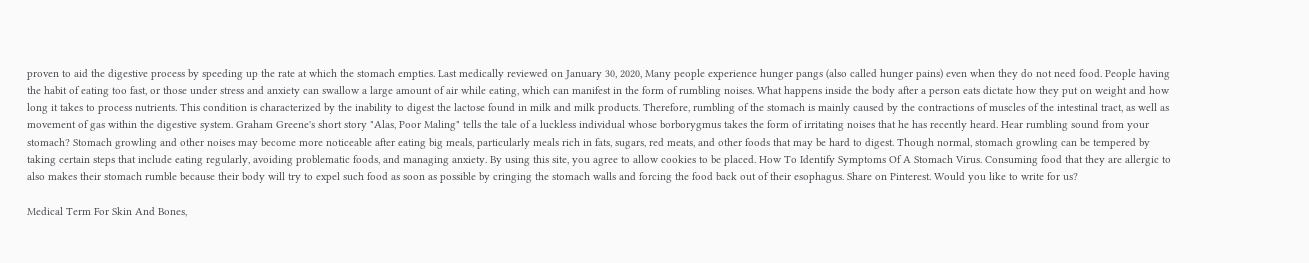proven to aid the digestive process by speeding up the rate at which the stomach empties. Last medically reviewed on January 30, 2020, Many people experience hunger pangs (also called hunger pains) even when they do not need food. People having the habit of eating too fast, or those under stress and anxiety can swallow a large amount of air while eating, which can manifest in the form of rumbling noises. What happens inside the body after a person eats dictate how they put on weight and how long it takes to process nutrients. This condition is characterized by the inability to digest the lactose found in milk and milk products. Therefore, rumbling of the stomach is mainly caused by the contractions of muscles of the intestinal tract, as well as movement of gas within the digestive system. Graham Greene's short story "Alas, Poor Maling" tells the tale of a luckless individual whose borborygmus takes the form of irritating noises that he has recently heard. Hear rumbling sound from your stomach? Stomach growling and other noises may become more noticeable after eating big meals, particularly meals rich in fats, sugars, red meats, and other foods that may be hard to digest. Though normal, stomach growling can be tempered by taking certain steps that include eating regularly, avoiding problematic foods, and managing anxiety. By using this site, you agree to allow cookies to be placed. How To Identify Symptoms Of A Stomach Virus. Consuming food that they are allergic to also makes their stomach rumble because their body will try to expel such food as soon as possible by cringing the stomach walls and forcing the food back out of their esophagus. Share on Pinterest. Would you like to write for us?

Medical Term For Skin And Bones,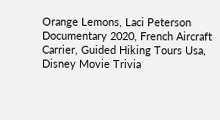Orange Lemons, Laci Peterson Documentary 2020, French Aircraft Carrier, Guided Hiking Tours Usa, Disney Movie Trivia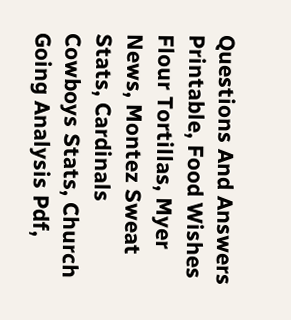Questions And Answers Printable, Food Wishes Flour Tortillas, Myer News, Montez Sweat Stats, Cardinals Cowboys Stats, Church Going Analysis Pdf,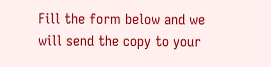Fill the form below and we will send the copy to your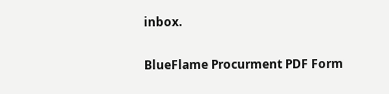inbox.

BlueFlame Procurment PDF Form